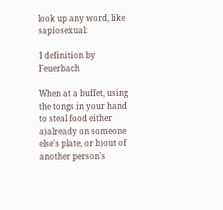look up any word, like sapiosexual:

1 definition by Feuerbach

When at a buffet, using the tongs in your hand to steal food either a)already on someone else's plate, or b)out of another person's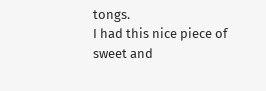tongs.
I had this nice piece of sweet and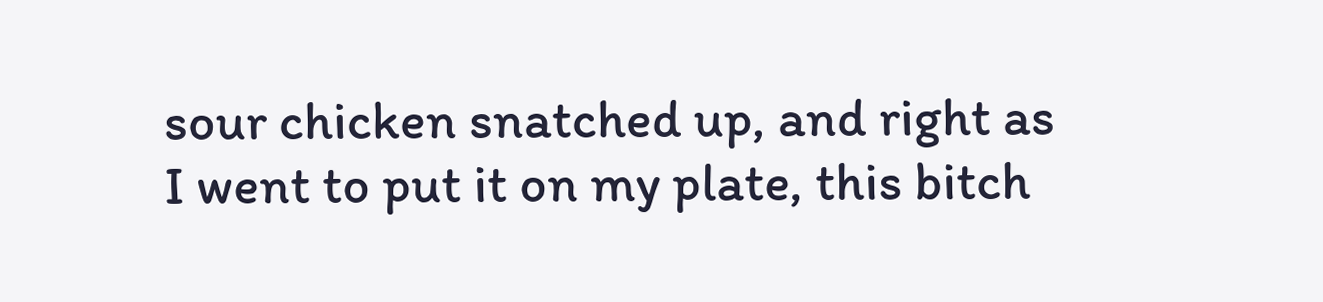sour chicken snatched up, and right as I went to put it on my plate, this bitch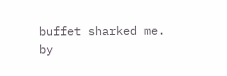buffet sharked me.
by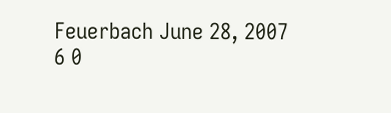Feuerbach June 28, 2007
6 0